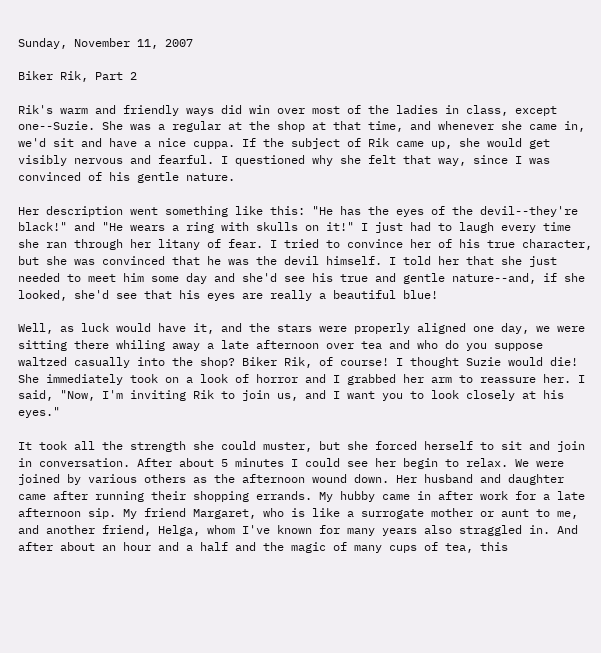Sunday, November 11, 2007

Biker Rik, Part 2

Rik's warm and friendly ways did win over most of the ladies in class, except one--Suzie. She was a regular at the shop at that time, and whenever she came in, we'd sit and have a nice cuppa. If the subject of Rik came up, she would get visibly nervous and fearful. I questioned why she felt that way, since I was convinced of his gentle nature.

Her description went something like this: "He has the eyes of the devil--they're black!" and "He wears a ring with skulls on it!" I just had to laugh every time she ran through her litany of fear. I tried to convince her of his true character, but she was convinced that he was the devil himself. I told her that she just needed to meet him some day and she'd see his true and gentle nature--and, if she looked, she'd see that his eyes are really a beautiful blue!

Well, as luck would have it, and the stars were properly aligned one day, we were sitting there whiling away a late afternoon over tea and who do you suppose waltzed casually into the shop? Biker Rik, of course! I thought Suzie would die! She immediately took on a look of horror and I grabbed her arm to reassure her. I said, "Now, I'm inviting Rik to join us, and I want you to look closely at his eyes."

It took all the strength she could muster, but she forced herself to sit and join in conversation. After about 5 minutes I could see her begin to relax. We were joined by various others as the afternoon wound down. Her husband and daughter came after running their shopping errands. My hubby came in after work for a late afternoon sip. My friend Margaret, who is like a surrogate mother or aunt to me, and another friend, Helga, whom I've known for many years also straggled in. And after about an hour and a half and the magic of many cups of tea, this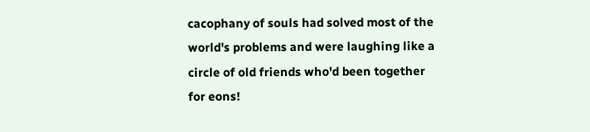cacophany of souls had solved most of the world's problems and were laughing like a circle of old friends who'd been together for eons!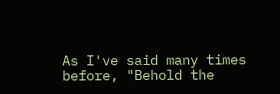As I've said many times before, "Behold the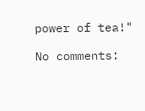power of tea!"

No comments: